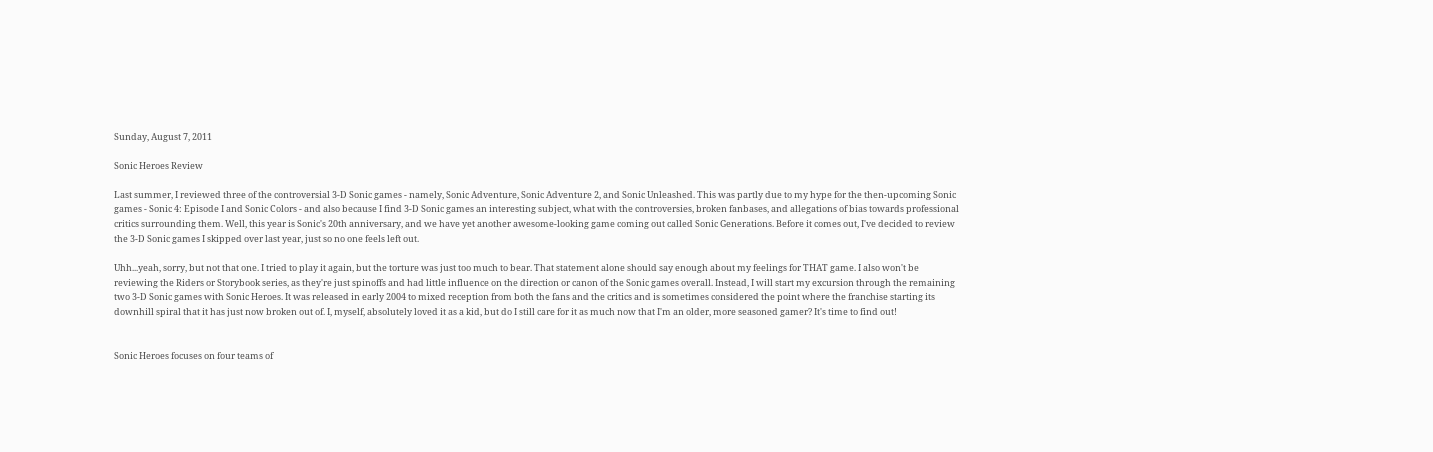Sunday, August 7, 2011

Sonic Heroes Review

Last summer, I reviewed three of the controversial 3-D Sonic games - namely, Sonic Adventure, Sonic Adventure 2, and Sonic Unleashed. This was partly due to my hype for the then-upcoming Sonic games - Sonic 4: Episode I and Sonic Colors - and also because I find 3-D Sonic games an interesting subject, what with the controversies, broken fanbases, and allegations of bias towards professional critics surrounding them. Well, this year is Sonic's 20th anniversary, and we have yet another awesome-looking game coming out called Sonic Generations. Before it comes out, I've decided to review the 3-D Sonic games I skipped over last year, just so no one feels left out.

Uhh...yeah, sorry, but not that one. I tried to play it again, but the torture was just too much to bear. That statement alone should say enough about my feelings for THAT game. I also won't be reviewing the Riders or Storybook series, as they're just spinoffs and had little influence on the direction or canon of the Sonic games overall. Instead, I will start my excursion through the remaining two 3-D Sonic games with Sonic Heroes. It was released in early 2004 to mixed reception from both the fans and the critics and is sometimes considered the point where the franchise starting its downhill spiral that it has just now broken out of. I, myself, absolutely loved it as a kid, but do I still care for it as much now that I'm an older, more seasoned gamer? It's time to find out!


Sonic Heroes focuses on four teams of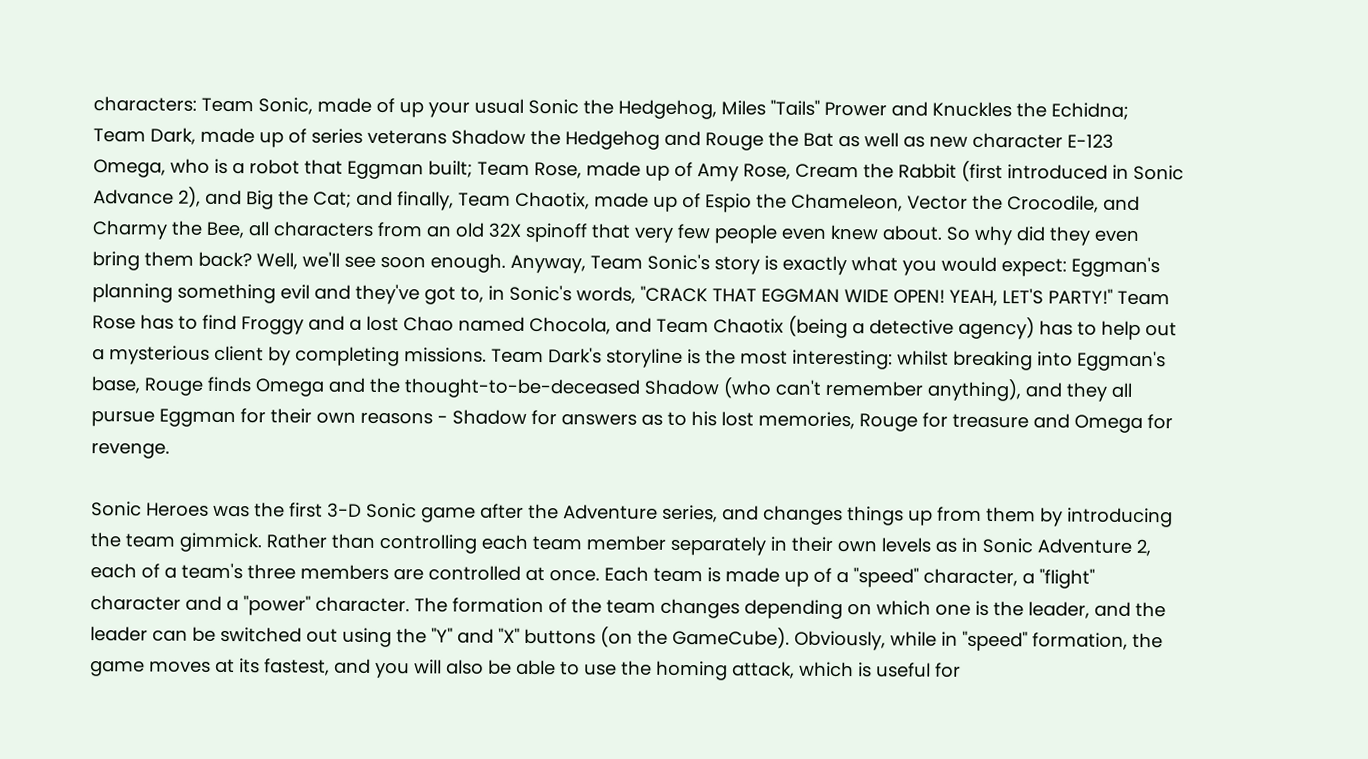characters: Team Sonic, made of up your usual Sonic the Hedgehog, Miles "Tails" Prower and Knuckles the Echidna; Team Dark, made up of series veterans Shadow the Hedgehog and Rouge the Bat as well as new character E-123 Omega, who is a robot that Eggman built; Team Rose, made up of Amy Rose, Cream the Rabbit (first introduced in Sonic Advance 2), and Big the Cat; and finally, Team Chaotix, made up of Espio the Chameleon, Vector the Crocodile, and Charmy the Bee, all characters from an old 32X spinoff that very few people even knew about. So why did they even bring them back? Well, we'll see soon enough. Anyway, Team Sonic's story is exactly what you would expect: Eggman's planning something evil and they've got to, in Sonic's words, "CRACK THAT EGGMAN WIDE OPEN! YEAH, LET'S PARTY!" Team Rose has to find Froggy and a lost Chao named Chocola, and Team Chaotix (being a detective agency) has to help out a mysterious client by completing missions. Team Dark's storyline is the most interesting: whilst breaking into Eggman's base, Rouge finds Omega and the thought-to-be-deceased Shadow (who can't remember anything), and they all pursue Eggman for their own reasons - Shadow for answers as to his lost memories, Rouge for treasure and Omega for revenge.

Sonic Heroes was the first 3-D Sonic game after the Adventure series, and changes things up from them by introducing the team gimmick. Rather than controlling each team member separately in their own levels as in Sonic Adventure 2, each of a team's three members are controlled at once. Each team is made up of a "speed" character, a "flight" character and a "power" character. The formation of the team changes depending on which one is the leader, and the leader can be switched out using the "Y" and "X" buttons (on the GameCube). Obviously, while in "speed" formation, the game moves at its fastest, and you will also be able to use the homing attack, which is useful for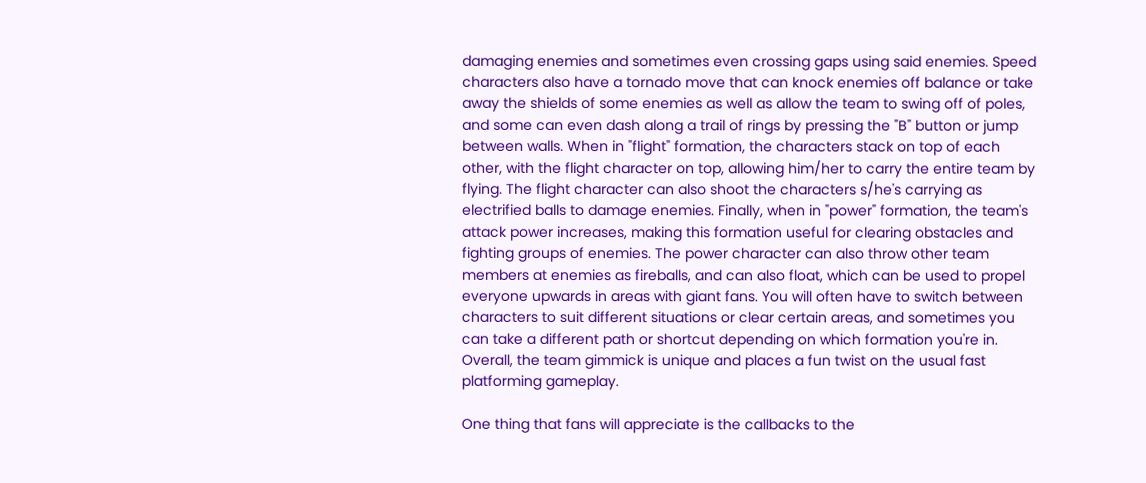damaging enemies and sometimes even crossing gaps using said enemies. Speed characters also have a tornado move that can knock enemies off balance or take away the shields of some enemies as well as allow the team to swing off of poles, and some can even dash along a trail of rings by pressing the "B" button or jump between walls. When in "flight" formation, the characters stack on top of each other, with the flight character on top, allowing him/her to carry the entire team by flying. The flight character can also shoot the characters s/he's carrying as electrified balls to damage enemies. Finally, when in "power" formation, the team's attack power increases, making this formation useful for clearing obstacles and fighting groups of enemies. The power character can also throw other team members at enemies as fireballs, and can also float, which can be used to propel everyone upwards in areas with giant fans. You will often have to switch between characters to suit different situations or clear certain areas, and sometimes you can take a different path or shortcut depending on which formation you're in. Overall, the team gimmick is unique and places a fun twist on the usual fast platforming gameplay.

One thing that fans will appreciate is the callbacks to the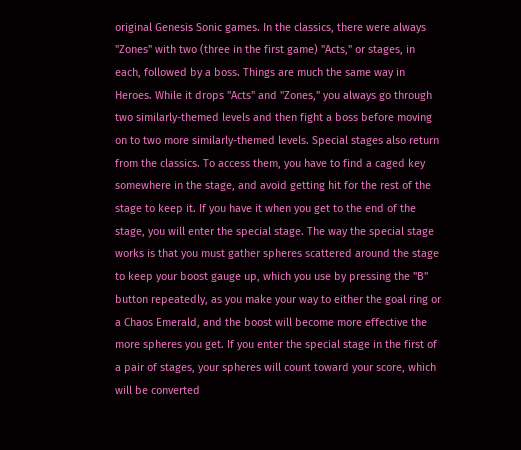original Genesis Sonic games. In the classics, there were always "Zones" with two (three in the first game) "Acts," or stages, in each, followed by a boss. Things are much the same way in Heroes. While it drops "Acts" and "Zones," you always go through two similarly-themed levels and then fight a boss before moving on to two more similarly-themed levels. Special stages also return from the classics. To access them, you have to find a caged key somewhere in the stage, and avoid getting hit for the rest of the stage to keep it. If you have it when you get to the end of the stage, you will enter the special stage. The way the special stage works is that you must gather spheres scattered around the stage to keep your boost gauge up, which you use by pressing the "B" button repeatedly, as you make your way to either the goal ring or a Chaos Emerald, and the boost will become more effective the more spheres you get. If you enter the special stage in the first of a pair of stages, your spheres will count toward your score, which will be converted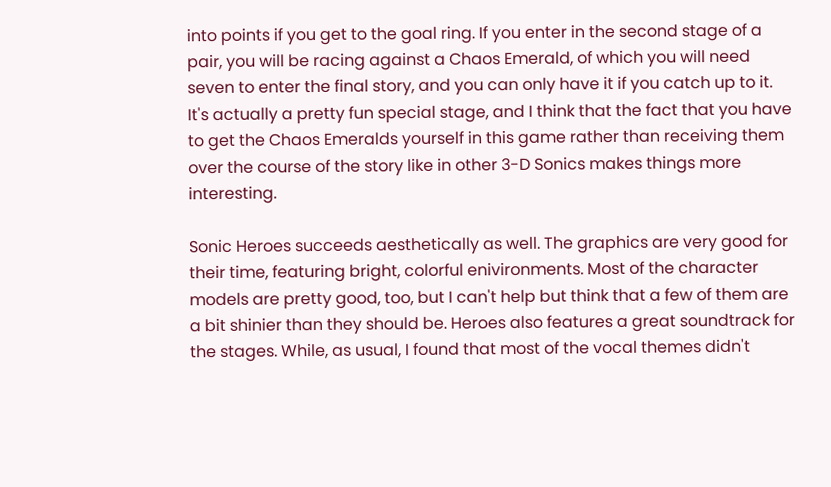into points if you get to the goal ring. If you enter in the second stage of a pair, you will be racing against a Chaos Emerald, of which you will need seven to enter the final story, and you can only have it if you catch up to it. It's actually a pretty fun special stage, and I think that the fact that you have to get the Chaos Emeralds yourself in this game rather than receiving them over the course of the story like in other 3-D Sonics makes things more interesting.

Sonic Heroes succeeds aesthetically as well. The graphics are very good for their time, featuring bright, colorful enivironments. Most of the character models are pretty good, too, but I can't help but think that a few of them are a bit shinier than they should be. Heroes also features a great soundtrack for the stages. While, as usual, I found that most of the vocal themes didn't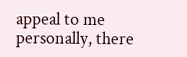appeal to me personally, there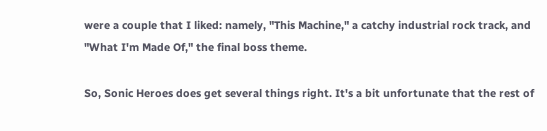were a couple that I liked: namely, "This Machine," a catchy industrial rock track, and "What I'm Made Of," the final boss theme.

So, Sonic Heroes does get several things right. It's a bit unfortunate that the rest of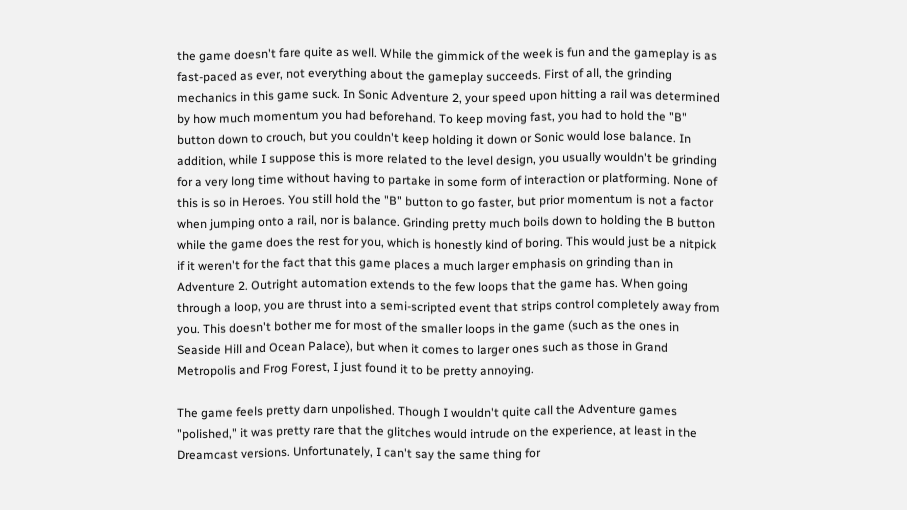the game doesn't fare quite as well. While the gimmick of the week is fun and the gameplay is as fast-paced as ever, not everything about the gameplay succeeds. First of all, the grinding mechanics in this game suck. In Sonic Adventure 2, your speed upon hitting a rail was determined by how much momentum you had beforehand. To keep moving fast, you had to hold the "B" button down to crouch, but you couldn't keep holding it down or Sonic would lose balance. In addition, while I suppose this is more related to the level design, you usually wouldn't be grinding for a very long time without having to partake in some form of interaction or platforming. None of this is so in Heroes. You still hold the "B" button to go faster, but prior momentum is not a factor when jumping onto a rail, nor is balance. Grinding pretty much boils down to holding the B button while the game does the rest for you, which is honestly kind of boring. This would just be a nitpick if it weren't for the fact that this game places a much larger emphasis on grinding than in Adventure 2. Outright automation extends to the few loops that the game has. When going through a loop, you are thrust into a semi-scripted event that strips control completely away from you. This doesn't bother me for most of the smaller loops in the game (such as the ones in Seaside Hill and Ocean Palace), but when it comes to larger ones such as those in Grand Metropolis and Frog Forest, I just found it to be pretty annoying.

The game feels pretty darn unpolished. Though I wouldn't quite call the Adventure games "polished," it was pretty rare that the glitches would intrude on the experience, at least in the Dreamcast versions. Unfortunately, I can't say the same thing for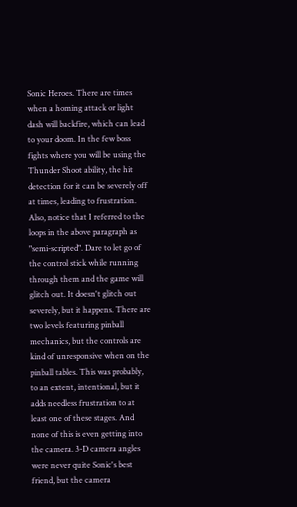Sonic Heroes. There are times when a homing attack or light dash will backfire, which can lead to your doom. In the few boss fights where you will be using the Thunder Shoot ability, the hit detection for it can be severely off at times, leading to frustration. Also, notice that I referred to the loops in the above paragraph as "semi-scripted". Dare to let go of the control stick while running through them and the game will glitch out. It doesn't glitch out severely, but it happens. There are two levels featuring pinball mechanics, but the controls are kind of unresponsive when on the pinball tables. This was probably, to an extent, intentional, but it adds needless frustration to at least one of these stages. And none of this is even getting into the camera. 3-D camera angles were never quite Sonic's best friend, but the camera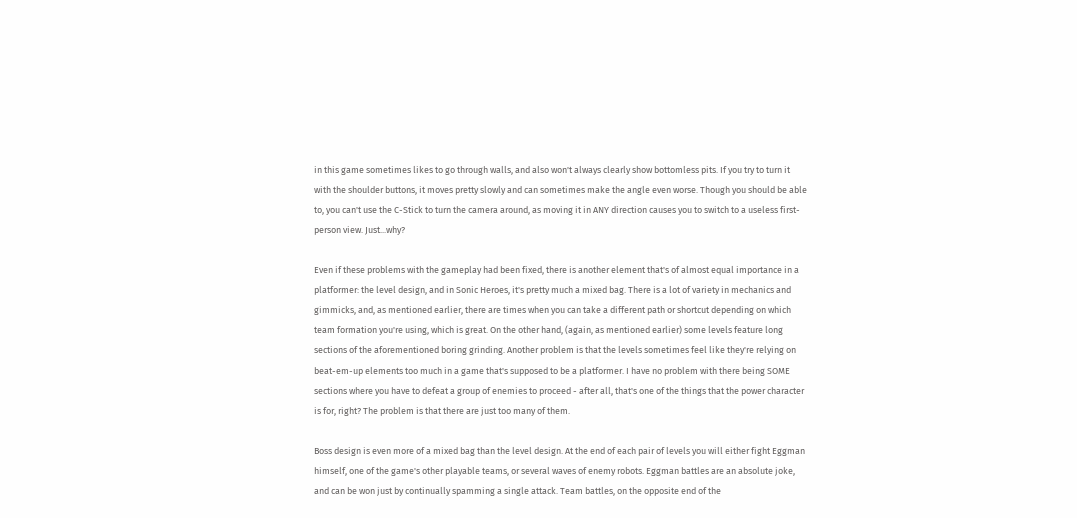in this game sometimes likes to go through walls, and also won't always clearly show bottomless pits. If you try to turn it with the shoulder buttons, it moves pretty slowly and can sometimes make the angle even worse. Though you should be able to, you can't use the C-Stick to turn the camera around, as moving it in ANY direction causes you to switch to a useless first-person view. Just...why?

Even if these problems with the gameplay had been fixed, there is another element that's of almost equal importance in a platformer: the level design, and in Sonic Heroes, it's pretty much a mixed bag. There is a lot of variety in mechanics and gimmicks, and, as mentioned earlier, there are times when you can take a different path or shortcut depending on which team formation you're using, which is great. On the other hand, (again, as mentioned earlier) some levels feature long sections of the aforementioned boring grinding. Another problem is that the levels sometimes feel like they're relying on beat-em-up elements too much in a game that's supposed to be a platformer. I have no problem with there being SOME sections where you have to defeat a group of enemies to proceed - after all, that's one of the things that the power character is for, right? The problem is that there are just too many of them.

Boss design is even more of a mixed bag than the level design. At the end of each pair of levels you will either fight Eggman himself, one of the game's other playable teams, or several waves of enemy robots. Eggman battles are an absolute joke, and can be won just by continually spamming a single attack. Team battles, on the opposite end of the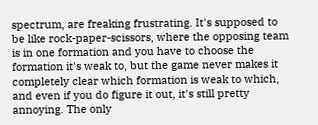spectrum, are freaking frustrating. It's supposed to be like rock-paper-scissors, where the opposing team is in one formation and you have to choose the formation it's weak to, but the game never makes it completely clear which formation is weak to which, and even if you do figure it out, it's still pretty annoying. The only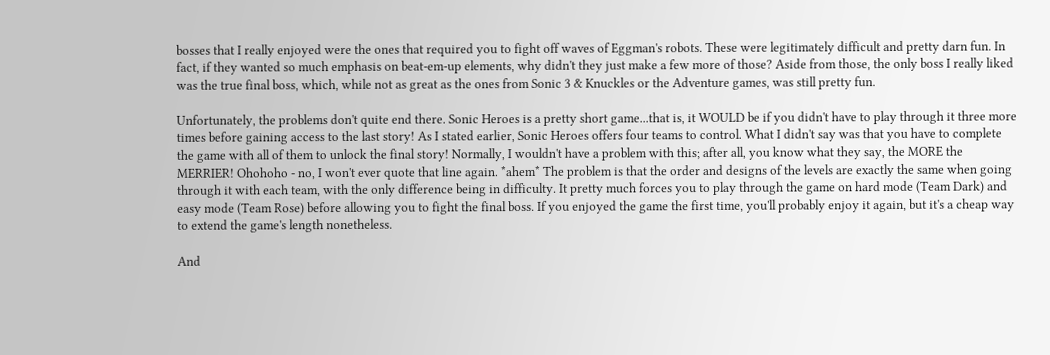bosses that I really enjoyed were the ones that required you to fight off waves of Eggman's robots. These were legitimately difficult and pretty darn fun. In fact, if they wanted so much emphasis on beat-em-up elements, why didn't they just make a few more of those? Aside from those, the only boss I really liked was the true final boss, which, while not as great as the ones from Sonic 3 & Knuckles or the Adventure games, was still pretty fun.

Unfortunately, the problems don't quite end there. Sonic Heroes is a pretty short game...that is, it WOULD be if you didn't have to play through it three more times before gaining access to the last story! As I stated earlier, Sonic Heroes offers four teams to control. What I didn't say was that you have to complete the game with all of them to unlock the final story! Normally, I wouldn't have a problem with this; after all, you know what they say, the MORE the MERRIER! Ohohoho - no, I won't ever quote that line again. *ahem* The problem is that the order and designs of the levels are exactly the same when going through it with each team, with the only difference being in difficulty. It pretty much forces you to play through the game on hard mode (Team Dark) and easy mode (Team Rose) before allowing you to fight the final boss. If you enjoyed the game the first time, you'll probably enjoy it again, but it's a cheap way to extend the game's length nonetheless.

And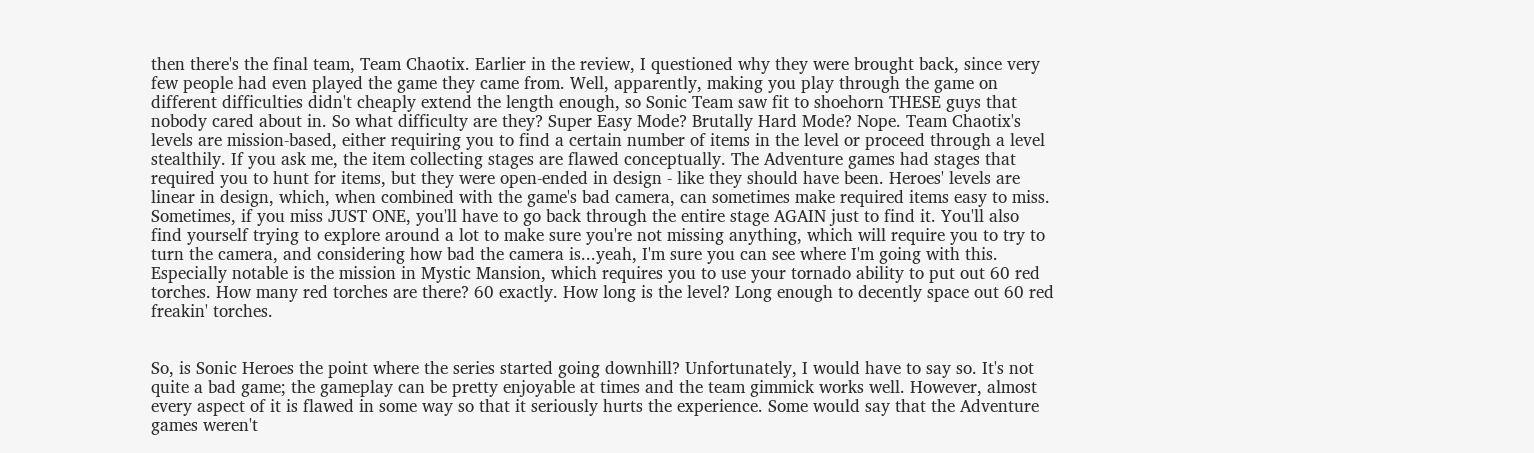then there's the final team, Team Chaotix. Earlier in the review, I questioned why they were brought back, since very few people had even played the game they came from. Well, apparently, making you play through the game on different difficulties didn't cheaply extend the length enough, so Sonic Team saw fit to shoehorn THESE guys that nobody cared about in. So what difficulty are they? Super Easy Mode? Brutally Hard Mode? Nope. Team Chaotix's levels are mission-based, either requiring you to find a certain number of items in the level or proceed through a level stealthily. If you ask me, the item collecting stages are flawed conceptually. The Adventure games had stages that required you to hunt for items, but they were open-ended in design - like they should have been. Heroes' levels are linear in design, which, when combined with the game's bad camera, can sometimes make required items easy to miss. Sometimes, if you miss JUST ONE, you'll have to go back through the entire stage AGAIN just to find it. You'll also find yourself trying to explore around a lot to make sure you're not missing anything, which will require you to try to turn the camera, and considering how bad the camera is...yeah, I'm sure you can see where I'm going with this. Especially notable is the mission in Mystic Mansion, which requires you to use your tornado ability to put out 60 red torches. How many red torches are there? 60 exactly. How long is the level? Long enough to decently space out 60 red freakin' torches.


So, is Sonic Heroes the point where the series started going downhill? Unfortunately, I would have to say so. It's not quite a bad game; the gameplay can be pretty enjoyable at times and the team gimmick works well. However, almost every aspect of it is flawed in some way so that it seriously hurts the experience. Some would say that the Adventure games weren't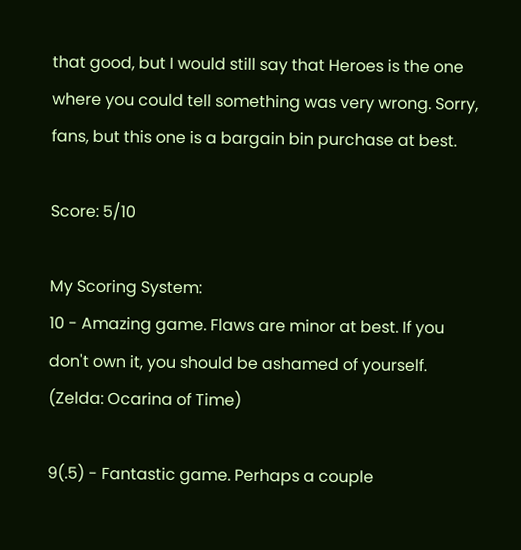that good, but I would still say that Heroes is the one where you could tell something was very wrong. Sorry, fans, but this one is a bargain bin purchase at best.

Score: 5/10

My Scoring System:
10 - Amazing game. Flaws are minor at best. If you don't own it, you should be ashamed of yourself. (Zelda: Ocarina of Time)

9(.5) - Fantastic game. Perhaps a couple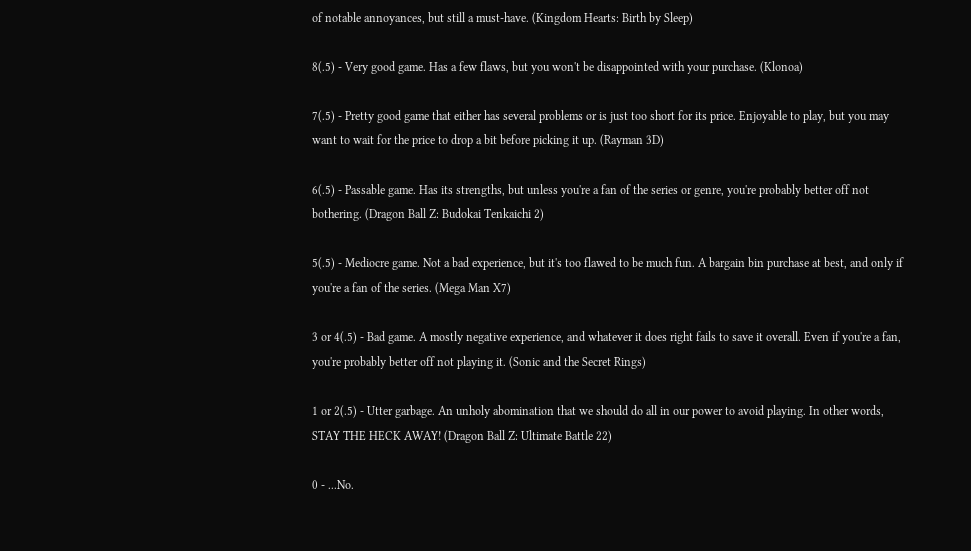of notable annoyances, but still a must-have. (Kingdom Hearts: Birth by Sleep)

8(.5) - Very good game. Has a few flaws, but you won't be disappointed with your purchase. (Klonoa)

7(.5) - Pretty good game that either has several problems or is just too short for its price. Enjoyable to play, but you may want to wait for the price to drop a bit before picking it up. (Rayman 3D)

6(.5) - Passable game. Has its strengths, but unless you're a fan of the series or genre, you're probably better off not bothering. (Dragon Ball Z: Budokai Tenkaichi 2)

5(.5) - Mediocre game. Not a bad experience, but it's too flawed to be much fun. A bargain bin purchase at best, and only if you're a fan of the series. (Mega Man X7)

3 or 4(.5) - Bad game. A mostly negative experience, and whatever it does right fails to save it overall. Even if you're a fan, you're probably better off not playing it. (Sonic and the Secret Rings)

1 or 2(.5) - Utter garbage. An unholy abomination that we should do all in our power to avoid playing. In other words, STAY THE HECK AWAY! (Dragon Ball Z: Ultimate Battle 22)

0 - ...No.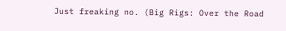Just freaking no. (Big Rigs: Over the Road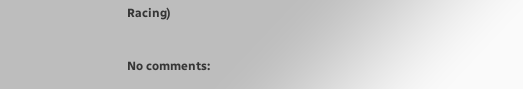Racing)

No comments: